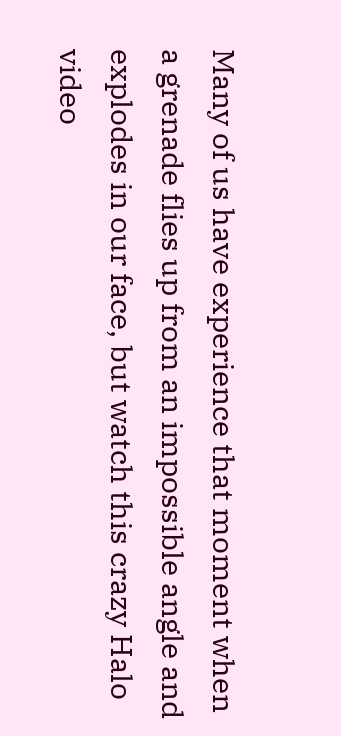Many of us have experience that moment when a grenade flies up from an impossible angle and explodes in our face, but watch this crazy Halo video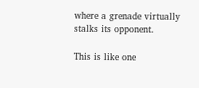where a grenade virtually stalks its opponent.

This is like one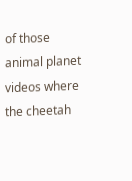of those animal planet videos where the cheetah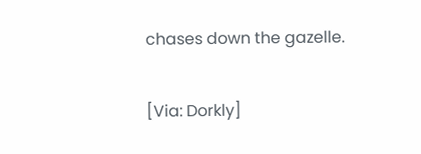chases down the gazelle.

[Via: Dorkly]